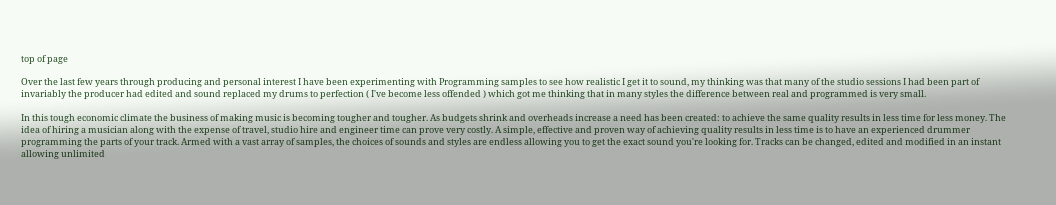top of page

Over the last few years through producing and personal interest I have been experimenting with Programming samples to see how realistic I get it to sound, my thinking was that many of the studio sessions I had been part of invariably the producer had edited and sound replaced my drums to perfection ( I've become less offended ) which got me thinking that in many styles the difference between real and programmed is very small.

In this tough economic climate the business of making music is becoming tougher and tougher. As budgets shrink and overheads increase a need has been created: to achieve the same quality results in less time for less money. The idea of hiring a musician along with the expense of travel, studio hire and engineer time can prove very costly. A simple, effective and proven way of achieving quality results in less time is to have an experienced drummer programming the parts of your track. Armed with a vast array of samples, the choices of sounds and styles are endless allowing you to get the exact sound you're looking for. Tracks can be changed, edited and modified in an instant allowing unlimited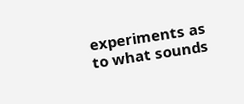experiments as to what sounds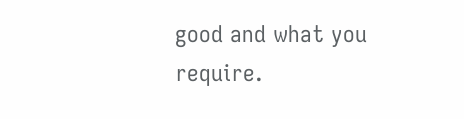good and what you require.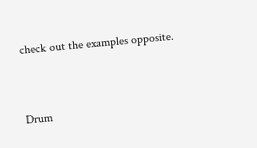check out the examples opposite.


Drum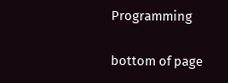Programming

bottom of page